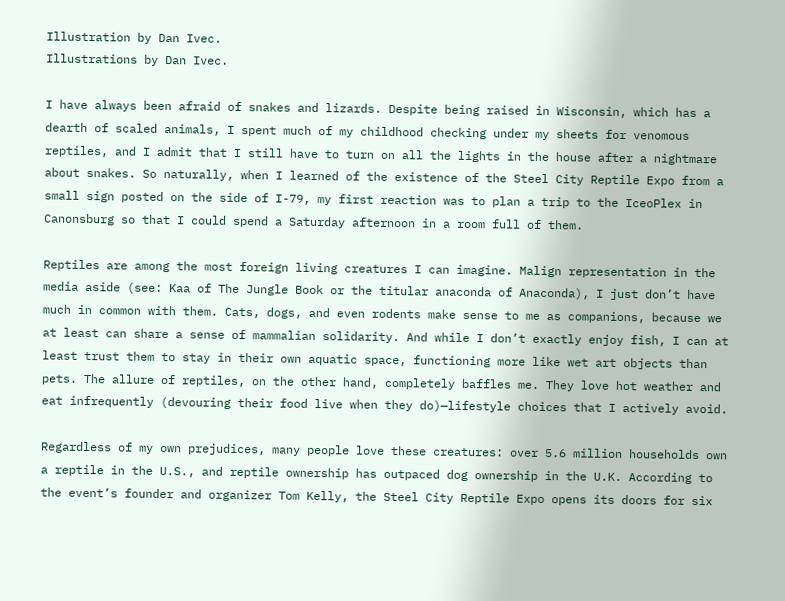Illustration by Dan Ivec.
Illustrations by Dan Ivec.

I have always been afraid of snakes and lizards. Despite being raised in Wisconsin, which has a dearth of scaled animals, I spent much of my childhood checking under my sheets for venomous reptiles, and I admit that I still have to turn on all the lights in the house after a nightmare about snakes. So naturally, when I learned of the existence of the Steel City Reptile Expo from a small sign posted on the side of I-79, my first reaction was to plan a trip to the IceoPlex in Canonsburg so that I could spend a Saturday afternoon in a room full of them.

Reptiles are among the most foreign living creatures I can imagine. Malign representation in the media aside (see: Kaa of The Jungle Book or the titular anaconda of Anaconda), I just don’t have much in common with them. Cats, dogs, and even rodents make sense to me as companions, because we at least can share a sense of mammalian solidarity. And while I don’t exactly enjoy fish, I can at least trust them to stay in their own aquatic space, functioning more like wet art objects than pets. The allure of reptiles, on the other hand, completely baffles me. They love hot weather and eat infrequently (devouring their food live when they do)—lifestyle choices that I actively avoid.

Regardless of my own prejudices, many people love these creatures: over 5.6 million households own a reptile in the U.S., and reptile ownership has outpaced dog ownership in the U.K. According to the event’s founder and organizer Tom Kelly, the Steel City Reptile Expo opens its doors for six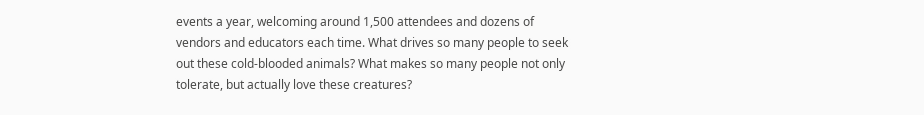events a year, welcoming around 1,500 attendees and dozens of vendors and educators each time. What drives so many people to seek out these cold-blooded animals? What makes so many people not only tolerate, but actually love these creatures?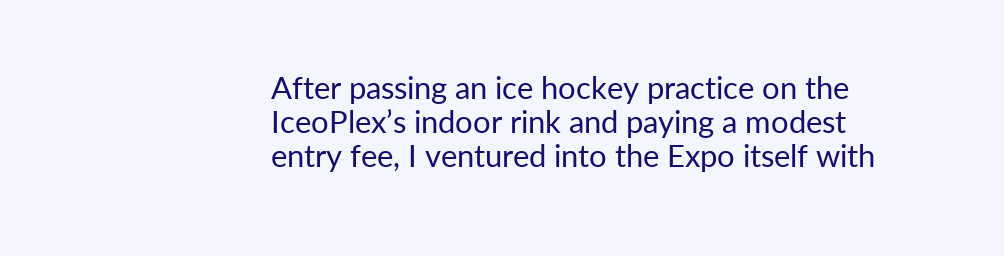After passing an ice hockey practice on the IceoPlex’s indoor rink and paying a modest entry fee, I ventured into the Expo itself with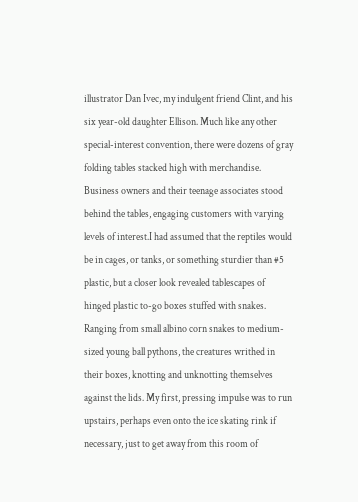illustrator Dan Ivec, my indulgent friend Clint, and his six year-old daughter Ellison. Much like any other special-interest convention, there were dozens of gray folding tables stacked high with merchandise. Business owners and their teenage associates stood behind the tables, engaging customers with varying levels of interest.I had assumed that the reptiles would be in cages, or tanks, or something sturdier than #5 plastic, but a closer look revealed tablescapes of hinged plastic to-go boxes stuffed with snakes. Ranging from small albino corn snakes to medium-sized young ball pythons, the creatures writhed in their boxes, knotting and unknotting themselves against the lids. My first, pressing impulse was to run upstairs, perhaps even onto the ice skating rink if necessary, just to get away from this room of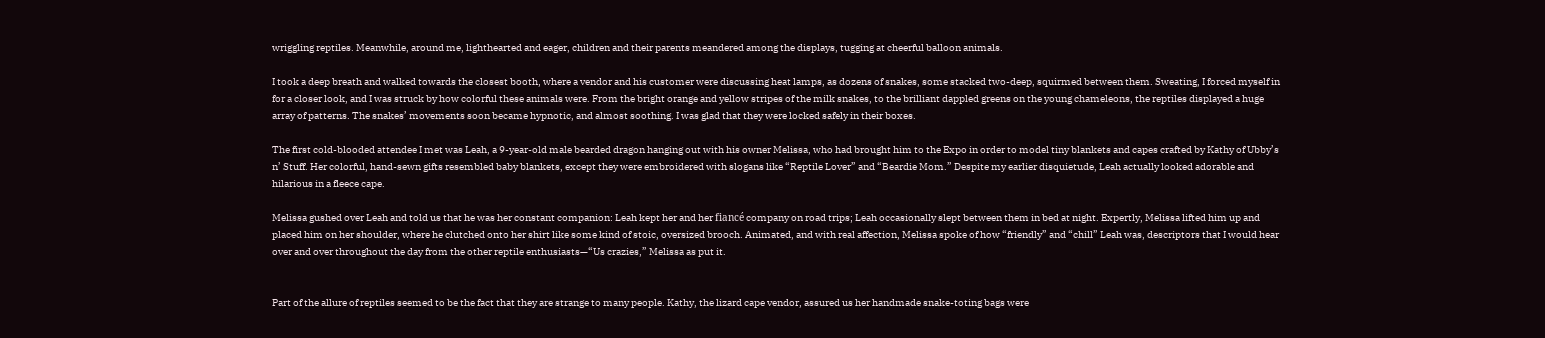wriggling reptiles. Meanwhile, around me, lighthearted and eager, children and their parents meandered among the displays, tugging at cheerful balloon animals.

I took a deep breath and walked towards the closest booth, where a vendor and his customer were discussing heat lamps, as dozens of snakes, some stacked two-deep, squirmed between them. Sweating, I forced myself in for a closer look, and I was struck by how colorful these animals were. From the bright orange and yellow stripes of the milk snakes, to the brilliant dappled greens on the young chameleons, the reptiles displayed a huge array of patterns. The snakes’ movements soon became hypnotic, and almost soothing. I was glad that they were locked safely in their boxes.

The first cold-blooded attendee I met was Leah, a 9-year-old male bearded dragon hanging out with his owner Melissa, who had brought him to the Expo in order to model tiny blankets and capes crafted by Kathy of Ubby’s n’ Stuff. Her colorful, hand-sewn gifts resembled baby blankets, except they were embroidered with slogans like “Reptile Lover” and “Beardie Mom.” Despite my earlier disquietude, Leah actually looked adorable and hilarious in a fleece cape.

Melissa gushed over Leah and told us that he was her constant companion: Leah kept her and her fiancé company on road trips; Leah occasionally slept between them in bed at night. Expertly, Melissa lifted him up and placed him on her shoulder, where he clutched onto her shirt like some kind of stoic, oversized brooch. Animated, and with real affection, Melissa spoke of how “friendly” and “chill” Leah was, descriptors that I would hear over and over throughout the day from the other reptile enthusiasts—“Us crazies,” Melissa as put it.


Part of the allure of reptiles seemed to be the fact that they are strange to many people. Kathy, the lizard cape vendor, assured us her handmade snake-toting bags were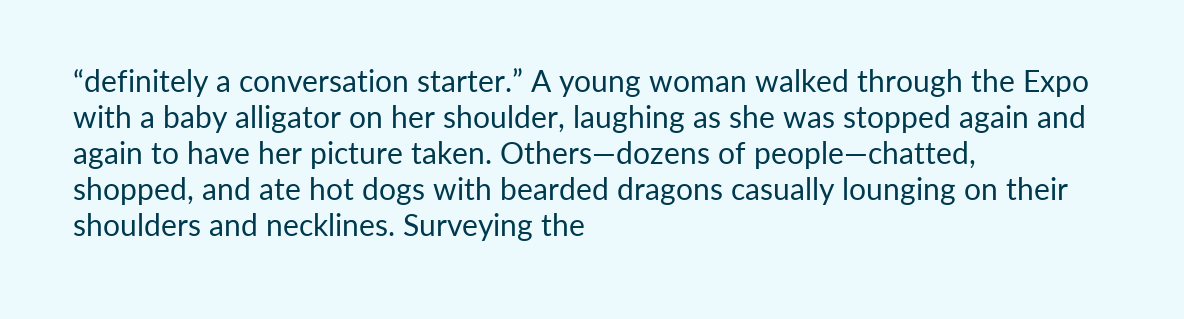“definitely a conversation starter.” A young woman walked through the Expo with a baby alligator on her shoulder, laughing as she was stopped again and again to have her picture taken. Others—dozens of people—chatted, shopped, and ate hot dogs with bearded dragons casually lounging on their shoulders and necklines. Surveying the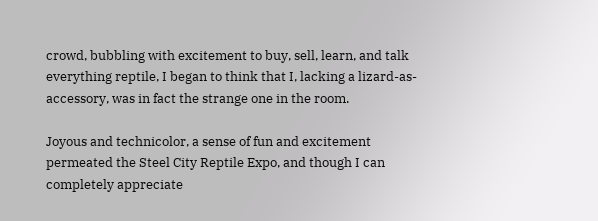crowd, bubbling with excitement to buy, sell, learn, and talk everything reptile, I began to think that I, lacking a lizard-as-accessory, was in fact the strange one in the room.

Joyous and technicolor, a sense of fun and excitement permeated the Steel City Reptile Expo, and though I can completely appreciate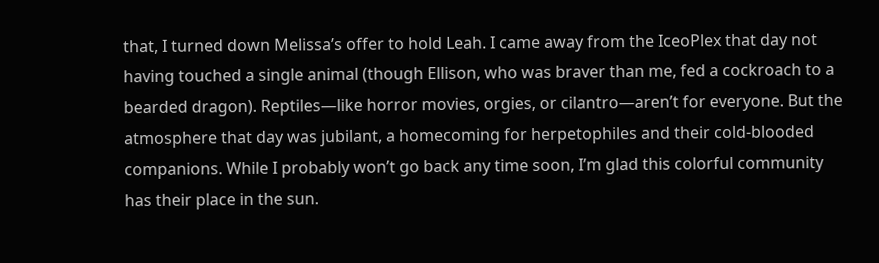that, I turned down Melissa’s offer to hold Leah. I came away from the IceoPlex that day not having touched a single animal (though Ellison, who was braver than me, fed a cockroach to a bearded dragon). Reptiles—like horror movies, orgies, or cilantro—aren’t for everyone. But the atmosphere that day was jubilant, a homecoming for herpetophiles and their cold-blooded companions. While I probably won’t go back any time soon, I’m glad this colorful community has their place in the sun.